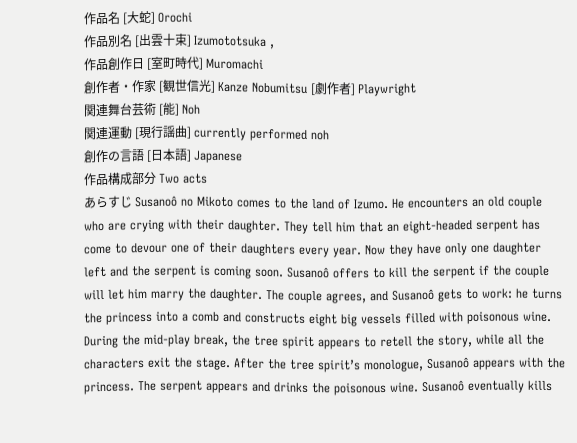作品名 [大蛇] Orochi
作品別名 [出雲十束] Izumototsuka ,
作品創作日 [室町時代] Muromachi
創作者・作家 [観世信光] Kanze Nobumitsu [劇作者] Playwright
関連舞台芸術 [能] Noh
関連運動 [現行謡曲] currently performed noh
創作の言語 [日本語] Japanese
作品構成部分 Two acts
あらすじ Susanoô no Mikoto comes to the land of Izumo. He encounters an old couple who are crying with their daughter. They tell him that an eight-headed serpent has come to devour one of their daughters every year. Now they have only one daughter left and the serpent is coming soon. Susanoô offers to kill the serpent if the couple will let him marry the daughter. The couple agrees, and Susanoô gets to work: he turns the princess into a comb and constructs eight big vessels filled with poisonous wine. During the mid-play break, the tree spirit appears to retell the story, while all the characters exit the stage. After the tree spirit’s monologue, Susanoô appears with the princess. The serpent appears and drinks the poisonous wine. Susanoô eventually kills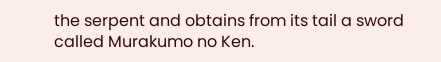the serpent and obtains from its tail a sword called Murakumo no Ken.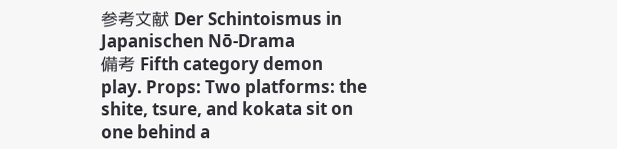参考文献 Der Schintoismus in Japanischen Nō-Drama
備考 Fifth category demon play. Props: Two platforms: the shite, tsure, and kokata sit on one behind a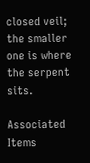closed veil; the smaller one is where the serpent sits.

Associated Items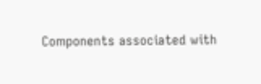Components associated with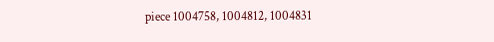piece 1004758, 1004812, 1004831